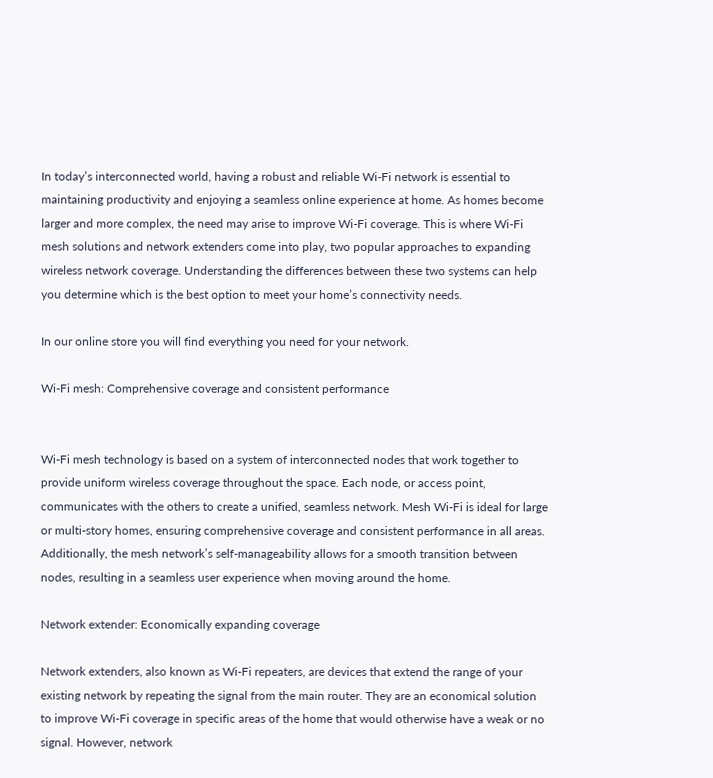In today’s interconnected world, having a robust and reliable Wi-Fi network is essential to maintaining productivity and enjoying a seamless online experience at home. As homes become larger and more complex, the need may arise to improve Wi-Fi coverage. This is where Wi-Fi mesh solutions and network extenders come into play, two popular approaches to expanding wireless network coverage. Understanding the differences between these two systems can help you determine which is the best option to meet your home’s connectivity needs.

In our online store you will find everything you need for your network.

Wi-Fi mesh: Comprehensive coverage and consistent performance


Wi-Fi mesh technology is based on a system of interconnected nodes that work together to provide uniform wireless coverage throughout the space. Each node, or access point, communicates with the others to create a unified, seamless network. Mesh Wi-Fi is ideal for large or multi-story homes, ensuring comprehensive coverage and consistent performance in all areas. Additionally, the mesh network’s self-manageability allows for a smooth transition between nodes, resulting in a seamless user experience when moving around the home.

Network extender: Economically expanding coverage

Network extenders, also known as Wi-Fi repeaters, are devices that extend the range of your existing network by repeating the signal from the main router. They are an economical solution to improve Wi-Fi coverage in specific areas of the home that would otherwise have a weak or no signal. However, network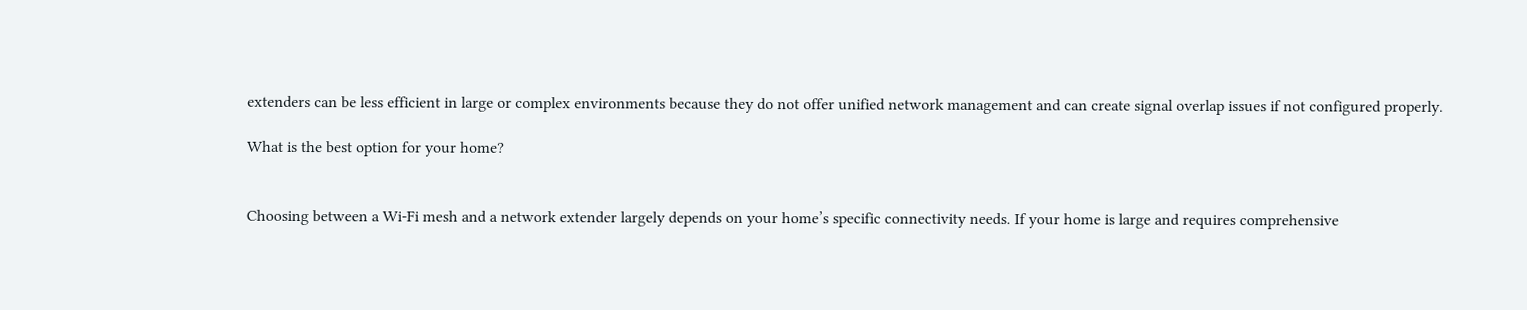extenders can be less efficient in large or complex environments because they do not offer unified network management and can create signal overlap issues if not configured properly.

What is the best option for your home?


Choosing between a Wi-Fi mesh and a network extender largely depends on your home’s specific connectivity needs. If your home is large and requires comprehensive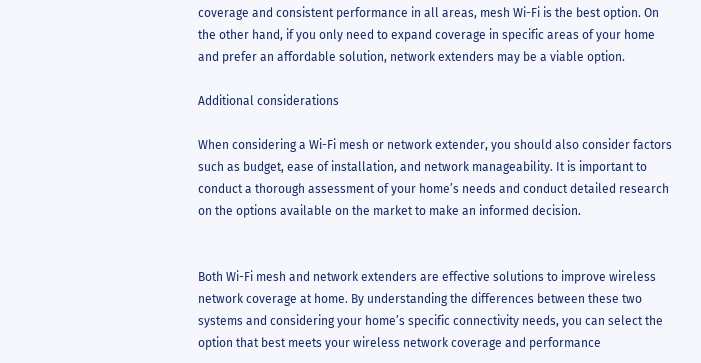coverage and consistent performance in all areas, mesh Wi-Fi is the best option. On the other hand, if you only need to expand coverage in specific areas of your home and prefer an affordable solution, network extenders may be a viable option.

Additional considerations

When considering a Wi-Fi mesh or network extender, you should also consider factors such as budget, ease of installation, and network manageability. It is important to conduct a thorough assessment of your home’s needs and conduct detailed research on the options available on the market to make an informed decision.


Both Wi-Fi mesh and network extenders are effective solutions to improve wireless network coverage at home. By understanding the differences between these two systems and considering your home’s specific connectivity needs, you can select the option that best meets your wireless network coverage and performance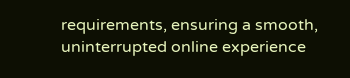requirements, ensuring a smooth, uninterrupted online experience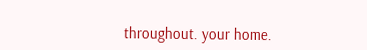throughout. your home.